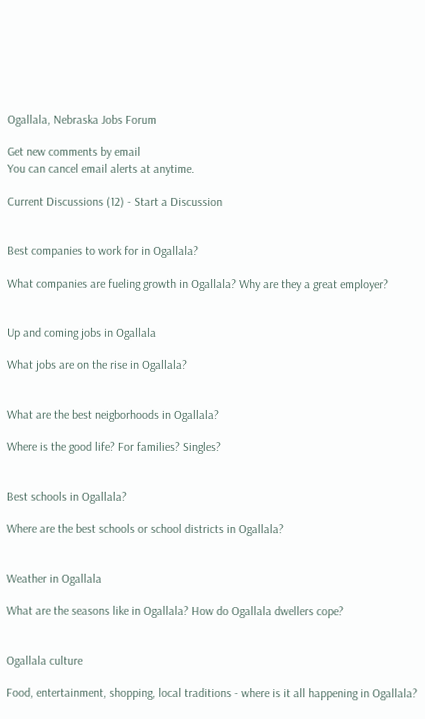Ogallala, Nebraska Jobs Forum

Get new comments by email
You can cancel email alerts at anytime.

Current Discussions (12) - Start a Discussion


Best companies to work for in Ogallala?

What companies are fueling growth in Ogallala? Why are they a great employer?


Up and coming jobs in Ogallala

What jobs are on the rise in Ogallala?


What are the best neigborhoods in Ogallala?

Where is the good life? For families? Singles?


Best schools in Ogallala?

Where are the best schools or school districts in Ogallala?


Weather in Ogallala

What are the seasons like in Ogallala? How do Ogallala dwellers cope?


Ogallala culture

Food, entertainment, shopping, local traditions - where is it all happening in Ogallala?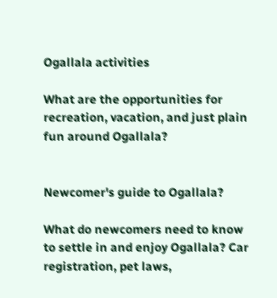Ogallala activities

What are the opportunities for recreation, vacation, and just plain fun around Ogallala?


Newcomer's guide to Ogallala?

What do newcomers need to know to settle in and enjoy Ogallala? Car registration, pet laws,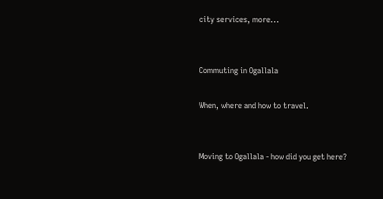city services, more...


Commuting in Ogallala

When, where and how to travel.


Moving to Ogallala - how did you get here?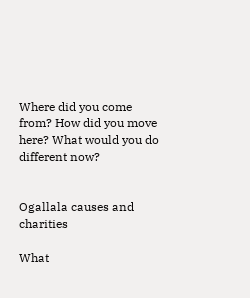Where did you come from? How did you move here? What would you do different now?


Ogallala causes and charities

What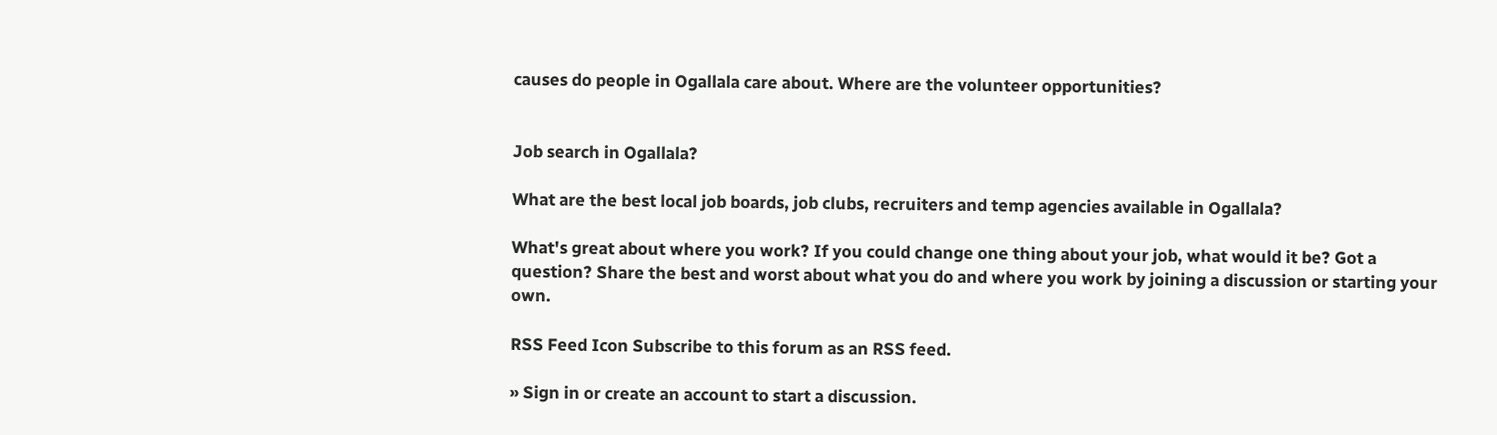causes do people in Ogallala care about. Where are the volunteer opportunities?


Job search in Ogallala?

What are the best local job boards, job clubs, recruiters and temp agencies available in Ogallala?

What's great about where you work? If you could change one thing about your job, what would it be? Got a question? Share the best and worst about what you do and where you work by joining a discussion or starting your own.

RSS Feed Icon Subscribe to this forum as an RSS feed.

» Sign in or create an account to start a discussion.